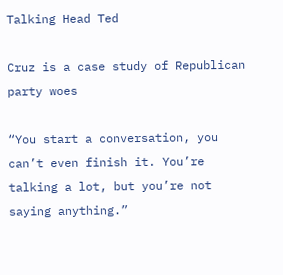Talking Head Ted

Cruz is a case study of Republican party woes

“You start a conversation, you can’t even finish it. You’re talking a lot, but you’re not saying anything.”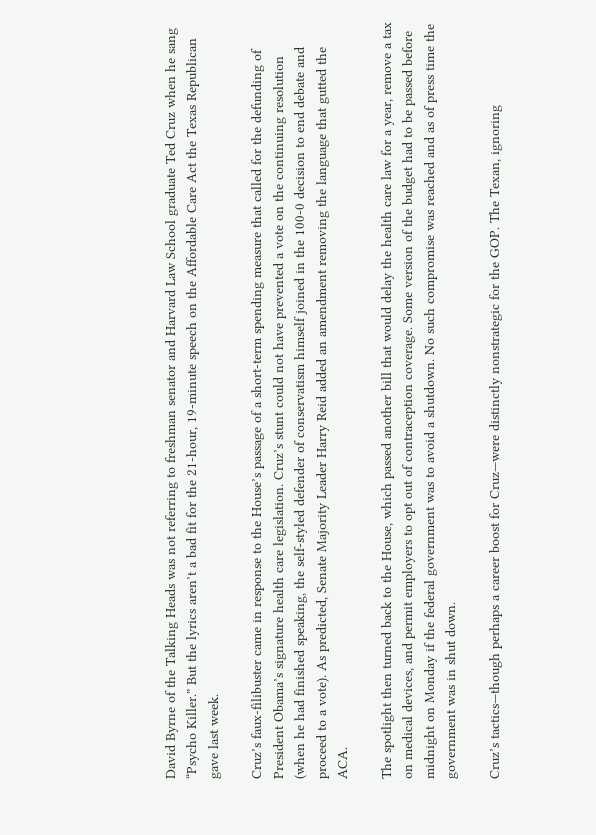David Byrne of the Talking Heads was not referring to freshman senator and Harvard Law School graduate Ted Cruz when he sang “Psycho Killer.” But the lyrics aren’t a bad fit for the 21-hour, 19-minute speech on the Affordable Care Act the Texas Republican gave last week.

Cruz’s faux-filibuster came in response to the House’s passage of a short-term spending measure that called for the defunding of President Obama’s signature health care legislation. Cruz’s stunt could not have prevented a vote on the continuing resolution (when he had finished speaking, the self-styled defender of conservatism himself joined in the 100-0 decision to end debate and proceed to a vote). As predicted, Senate Majority Leader Harry Reid added an amendment removing the language that gutted the ACA.

The spotlight then turned back to the House, which passed another bill that would delay the health care law for a year, remove a tax on medical devices, and permit employers to opt out of contraception coverage. Some version of the budget had to be passed before midnight on Monday if the federal government was to avoid a shutdown. No such compromise was reached and as of press time the government was in shut down.

Cruz’s tactics—though perhaps a career boost for Cruz—were distinctly nonstrategic for the GOP. The Texan, ignoring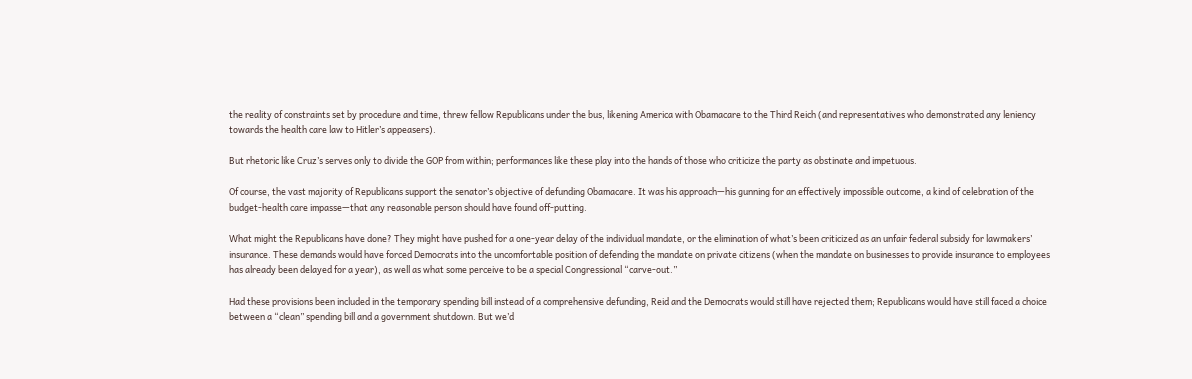the reality of constraints set by procedure and time, threw fellow Republicans under the bus, likening America with Obamacare to the Third Reich (and representatives who demonstrated any leniency towards the health care law to Hitler’s appeasers).

But rhetoric like Cruz’s serves only to divide the GOP from within; performances like these play into the hands of those who criticize the party as obstinate and impetuous.

Of course, the vast majority of Republicans support the senator’s objective of defunding Obamacare. It was his approach—his gunning for an effectively impossible outcome, a kind of celebration of the budget-health care impasse—that any reasonable person should have found off-putting.

What might the Republicans have done? They might have pushed for a one-year delay of the individual mandate, or the elimination of what’s been criticized as an unfair federal subsidy for lawmakers’ insurance. These demands would have forced Democrats into the uncomfortable position of defending the mandate on private citizens (when the mandate on businesses to provide insurance to employees has already been delayed for a year), as well as what some perceive to be a special Congressional “carve-out.”

Had these provisions been included in the temporary spending bill instead of a comprehensive defunding, Reid and the Democrats would still have rejected them; Republicans would have still faced a choice between a “clean” spending bill and a government shutdown. But we’d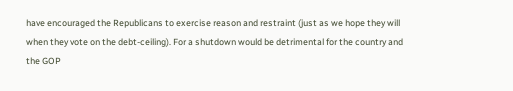have encouraged the Republicans to exercise reason and restraint (just as we hope they will when they vote on the debt-ceiling). For a shutdown would be detrimental for the country and the GOP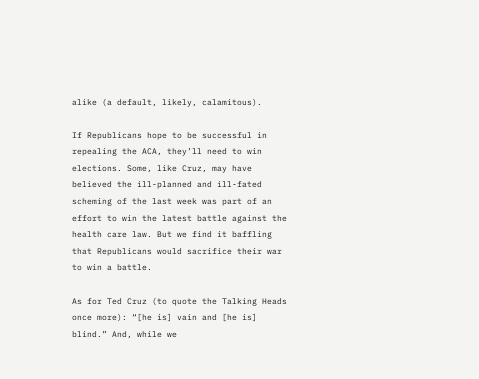alike (a default, likely, calamitous).

If Republicans hope to be successful in repealing the ACA, they’ll need to win elections. Some, like Cruz, may have believed the ill-planned and ill-fated scheming of the last week was part of an effort to win the latest battle against the health care law. But we find it baffling that Republicans would sacrifice their war to win a battle.

As for Ted Cruz (to quote the Talking Heads once more): “[he is] vain and [he is] blind.” And, while we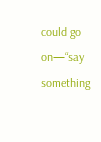could go on—“say something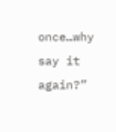once…why say it again?”